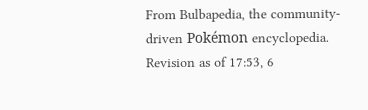From Bulbapedia, the community-driven Pokémon encyclopedia.
Revision as of 17:53, 6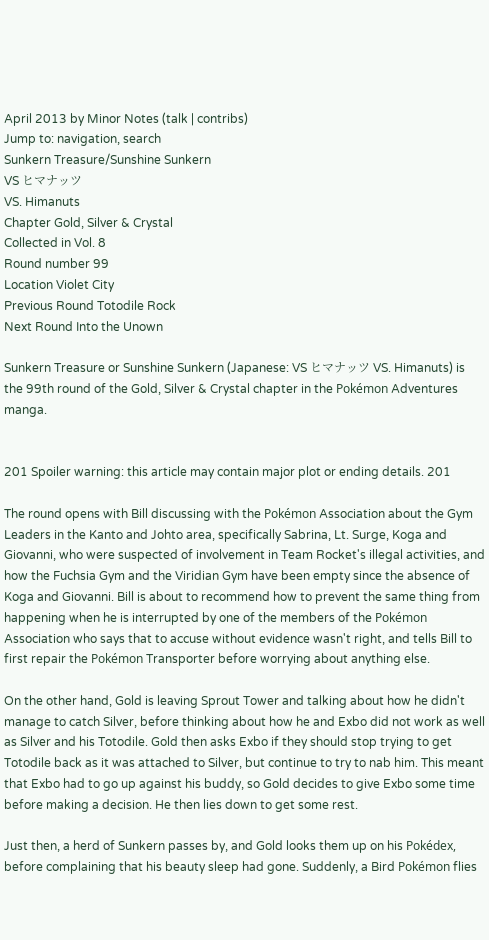April 2013 by Minor Notes (talk | contribs)
Jump to: navigation, search
Sunkern Treasure/Sunshine Sunkern
VS ヒマナッツ
VS. Himanuts
Chapter Gold, Silver & Crystal
Collected in Vol. 8
Round number 99
Location Violet City
Previous Round Totodile Rock
Next Round Into the Unown

Sunkern Treasure or Sunshine Sunkern (Japanese: VS ヒマナッツ VS. Himanuts) is the 99th round of the Gold, Silver & Crystal chapter in the Pokémon Adventures manga.


201 Spoiler warning: this article may contain major plot or ending details. 201

The round opens with Bill discussing with the Pokémon Association about the Gym Leaders in the Kanto and Johto area, specifically Sabrina, Lt. Surge, Koga and Giovanni, who were suspected of involvement in Team Rocket's illegal activities, and how the Fuchsia Gym and the Viridian Gym have been empty since the absence of Koga and Giovanni. Bill is about to recommend how to prevent the same thing from happening when he is interrupted by one of the members of the Pokémon Association who says that to accuse without evidence wasn't right, and tells Bill to first repair the Pokémon Transporter before worrying about anything else.

On the other hand, Gold is leaving Sprout Tower and talking about how he didn't manage to catch Silver, before thinking about how he and Exbo did not work as well as Silver and his Totodile. Gold then asks Exbo if they should stop trying to get Totodile back as it was attached to Silver, but continue to try to nab him. This meant that Exbo had to go up against his buddy, so Gold decides to give Exbo some time before making a decision. He then lies down to get some rest.

Just then, a herd of Sunkern passes by, and Gold looks them up on his Pokédex, before complaining that his beauty sleep had gone. Suddenly, a Bird Pokémon flies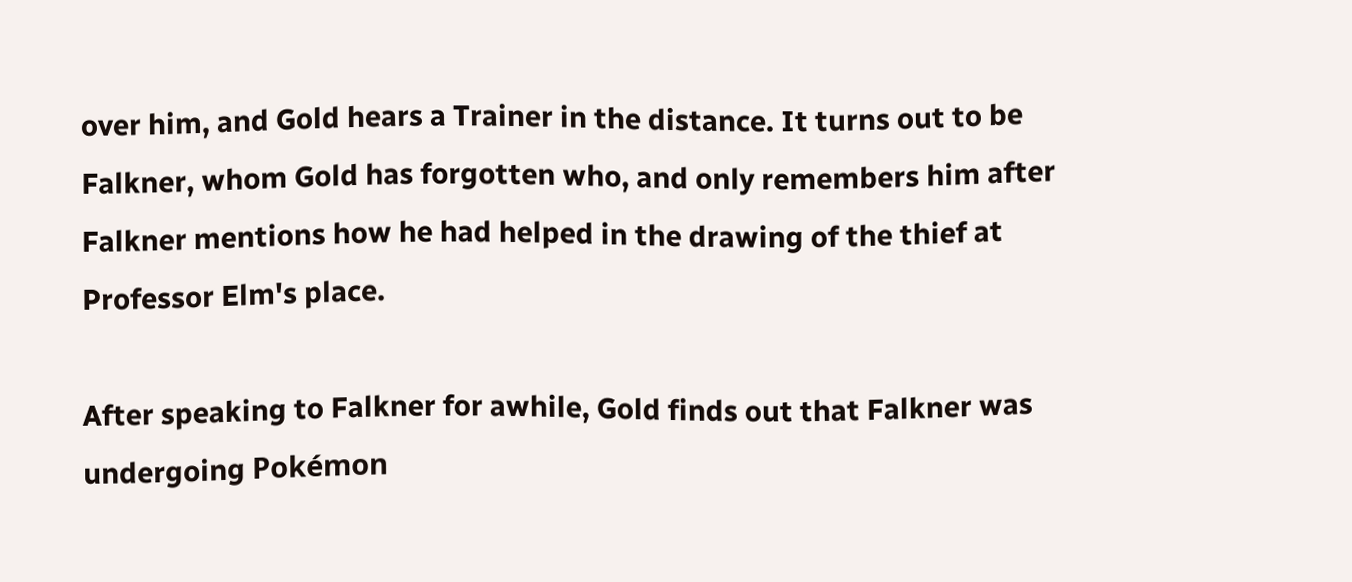over him, and Gold hears a Trainer in the distance. It turns out to be Falkner, whom Gold has forgotten who, and only remembers him after Falkner mentions how he had helped in the drawing of the thief at Professor Elm's place.

After speaking to Falkner for awhile, Gold finds out that Falkner was undergoing Pokémon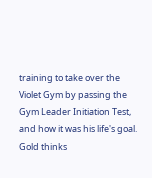training to take over the Violet Gym by passing the Gym Leader Initiation Test, and how it was his life's goal. Gold thinks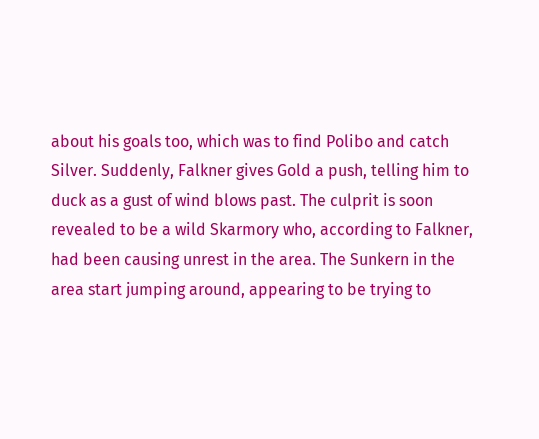about his goals too, which was to find Polibo and catch Silver. Suddenly, Falkner gives Gold a push, telling him to duck as a gust of wind blows past. The culprit is soon revealed to be a wild Skarmory who, according to Falkner, had been causing unrest in the area. The Sunkern in the area start jumping around, appearing to be trying to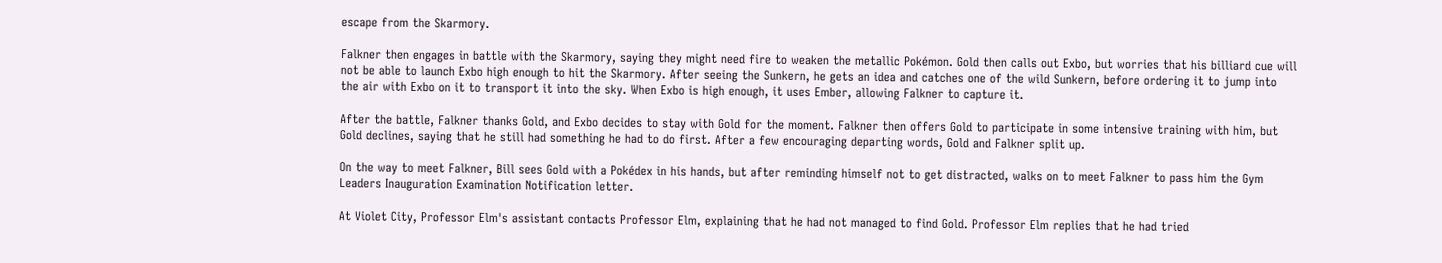escape from the Skarmory.

Falkner then engages in battle with the Skarmory, saying they might need fire to weaken the metallic Pokémon. Gold then calls out Exbo, but worries that his billiard cue will not be able to launch Exbo high enough to hit the Skarmory. After seeing the Sunkern, he gets an idea and catches one of the wild Sunkern, before ordering it to jump into the air with Exbo on it to transport it into the sky. When Exbo is high enough, it uses Ember, allowing Falkner to capture it.

After the battle, Falkner thanks Gold, and Exbo decides to stay with Gold for the moment. Falkner then offers Gold to participate in some intensive training with him, but Gold declines, saying that he still had something he had to do first. After a few encouraging departing words, Gold and Falkner split up.

On the way to meet Falkner, Bill sees Gold with a Pokédex in his hands, but after reminding himself not to get distracted, walks on to meet Falkner to pass him the Gym Leaders Inauguration Examination Notification letter.

At Violet City, Professor Elm's assistant contacts Professor Elm, explaining that he had not managed to find Gold. Professor Elm replies that he had tried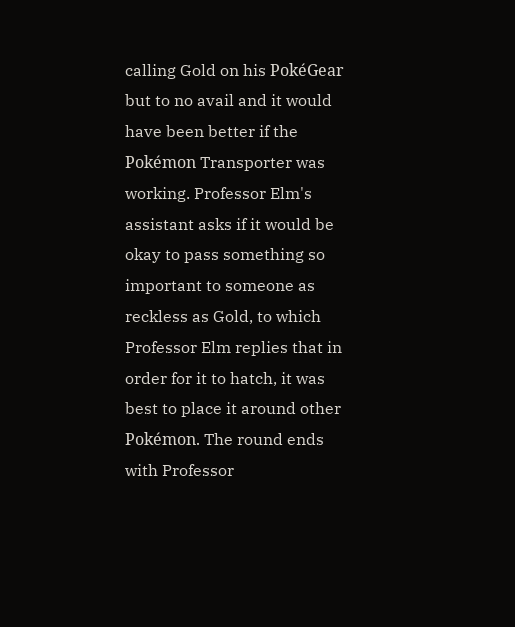calling Gold on his PokéGear but to no avail and it would have been better if the Pokémon Transporter was working. Professor Elm's assistant asks if it would be okay to pass something so important to someone as reckless as Gold, to which Professor Elm replies that in order for it to hatch, it was best to place it around other Pokémon. The round ends with Professor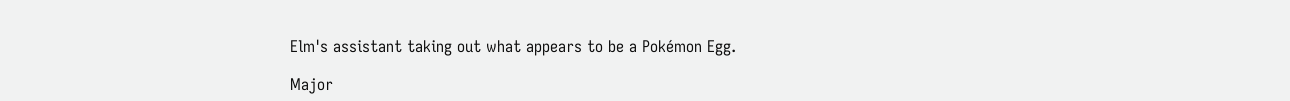Elm's assistant taking out what appears to be a Pokémon Egg.

Major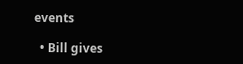events

  • Bill gives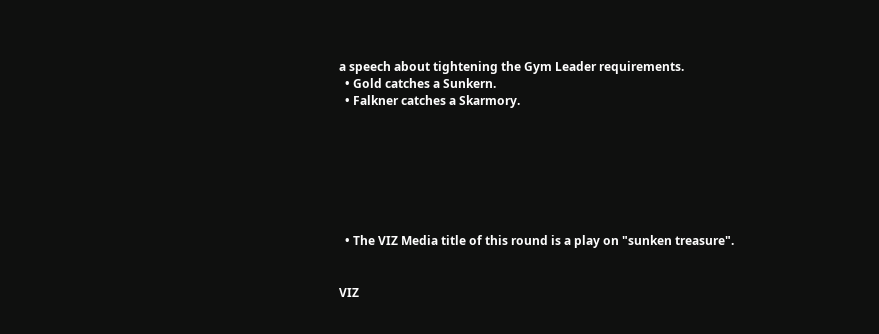a speech about tightening the Gym Leader requirements.
  • Gold catches a Sunkern.
  • Falkner catches a Skarmory.







  • The VIZ Media title of this round is a play on "sunken treasure".


VIZ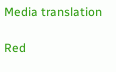Media translation

Red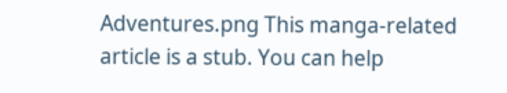Adventures.png This manga-related article is a stub. You can help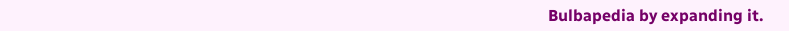Bulbapedia by expanding it.